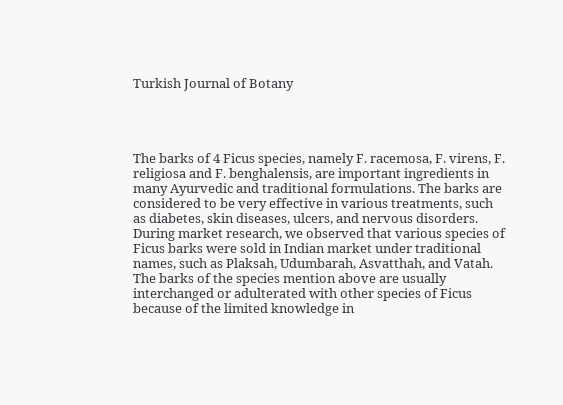Turkish Journal of Botany




The barks of 4 Ficus species, namely F. racemosa, F. virens, F. religiosa and F. benghalensis, are important ingredients in many Ayurvedic and traditional formulations. The barks are considered to be very effective in various treatments, such as diabetes, skin diseases, ulcers, and nervous disorders. During market research, we observed that various species of Ficus barks were sold in Indian market under traditional names, such as Plaksah, Udumbarah, Asvatthah, and Vatah. The barks of the species mention above are usually interchanged or adulterated with other species of Ficus because of the limited knowledge in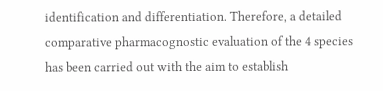identification and differentiation. Therefore, a detailed comparative pharmacognostic evaluation of the 4 species has been carried out with the aim to establish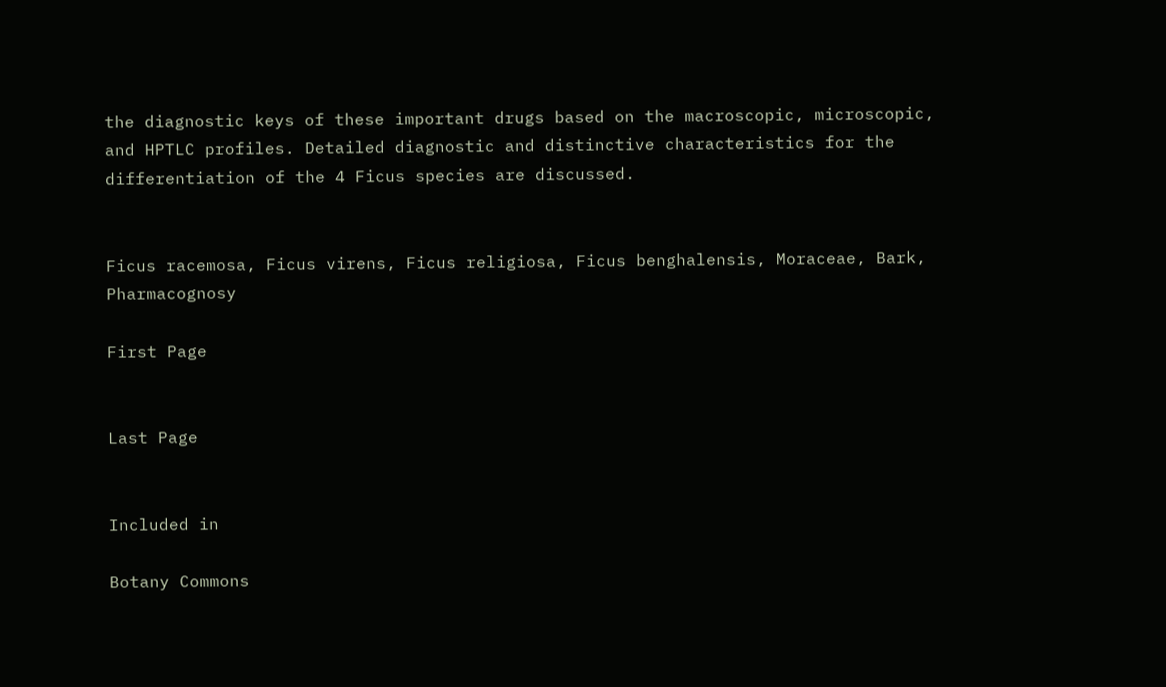the diagnostic keys of these important drugs based on the macroscopic, microscopic, and HPTLC profiles. Detailed diagnostic and distinctive characteristics for the differentiation of the 4 Ficus species are discussed.


Ficus racemosa, Ficus virens, Ficus religiosa, Ficus benghalensis, Moraceae, Bark, Pharmacognosy

First Page


Last Page


Included in

Botany Commons